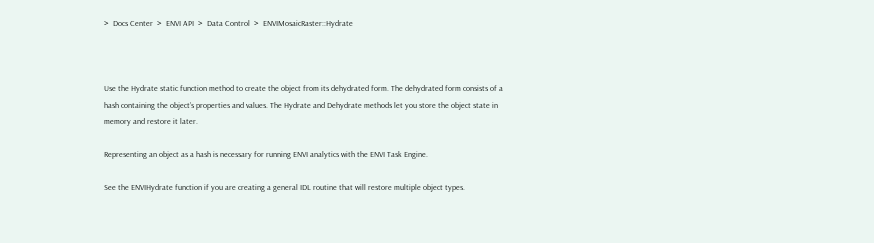>  Docs Center  >  ENVI API  >  Data Control  >  ENVIMosaicRaster::Hydrate



Use the Hydrate static function method to create the object from its dehydrated form. The dehydrated form consists of a hash containing the object’s properties and values. The Hydrate and Dehydrate methods let you store the object state in memory and restore it later.

Representing an object as a hash is necessary for running ENVI analytics with the ENVI Task Engine.

See the ENVIHydrate function if you are creating a general IDL routine that will restore multiple object types.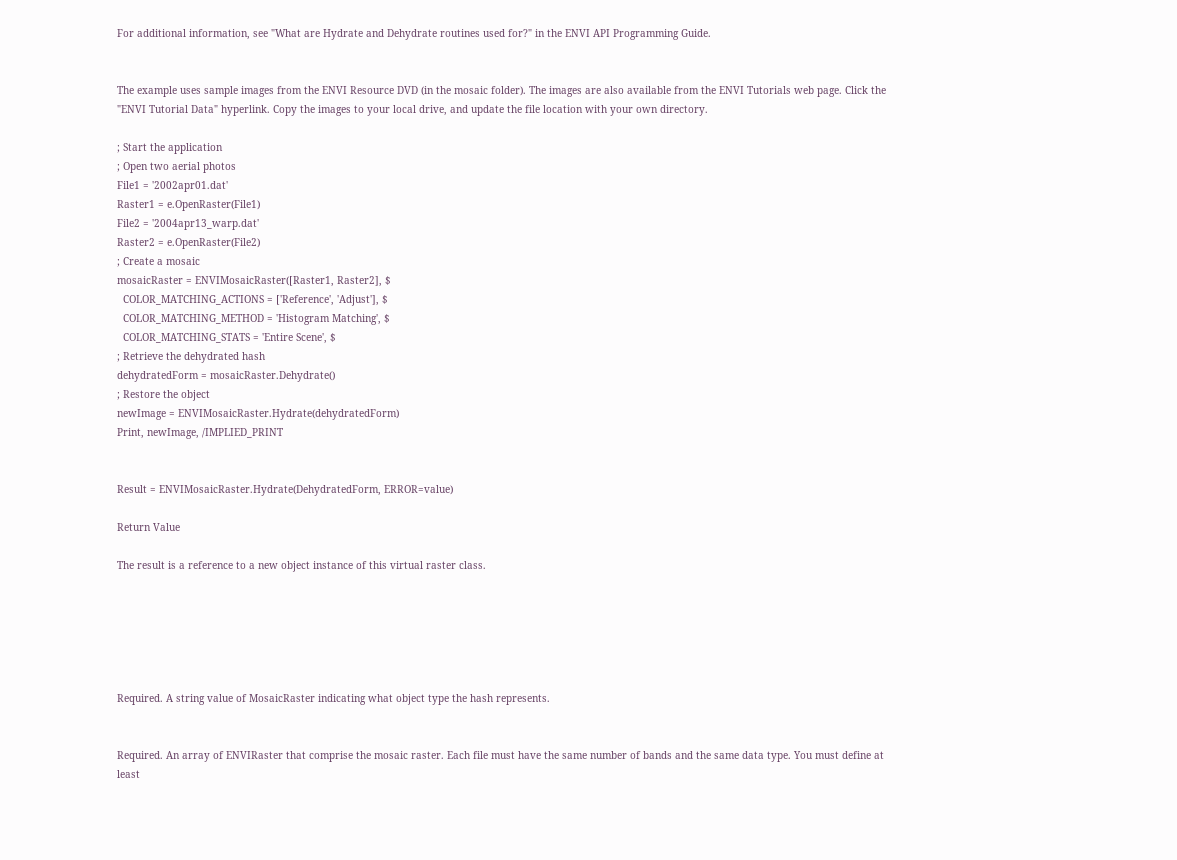For additional information, see "What are Hydrate and Dehydrate routines used for?" in the ENVI API Programming Guide.


The example uses sample images from the ENVI Resource DVD (in the mosaic folder). The images are also available from the ENVI Tutorials web page. Click the "ENVI Tutorial Data" hyperlink. Copy the images to your local drive, and update the file location with your own directory.

; Start the application
; Open two aerial photos
File1 = '2002apr01.dat'
Raster1 = e.OpenRaster(File1)
File2 = '2004apr13_warp.dat'
Raster2 = e.OpenRaster(File2)
; Create a mosaic
mosaicRaster = ENVIMosaicRaster([Raster1, Raster2], $
  COLOR_MATCHING_ACTIONS = ['Reference', 'Adjust'], $
  COLOR_MATCHING_METHOD = 'Histogram Matching', $
  COLOR_MATCHING_STATS = 'Entire Scene', $
; Retrieve the dehydrated hash
dehydratedForm = mosaicRaster.Dehydrate()
; Restore the object
newImage = ENVIMosaicRaster.Hydrate(dehydratedForm)
Print, newImage, /IMPLIED_PRINT


Result = ENVIMosaicRaster.Hydrate(DehydratedForm, ERROR=value)

Return Value

The result is a reference to a new object instance of this virtual raster class.






Required. A string value of MosaicRaster indicating what object type the hash represents.


Required. An array of ENVIRaster that comprise the mosaic raster. Each file must have the same number of bands and the same data type. You must define at least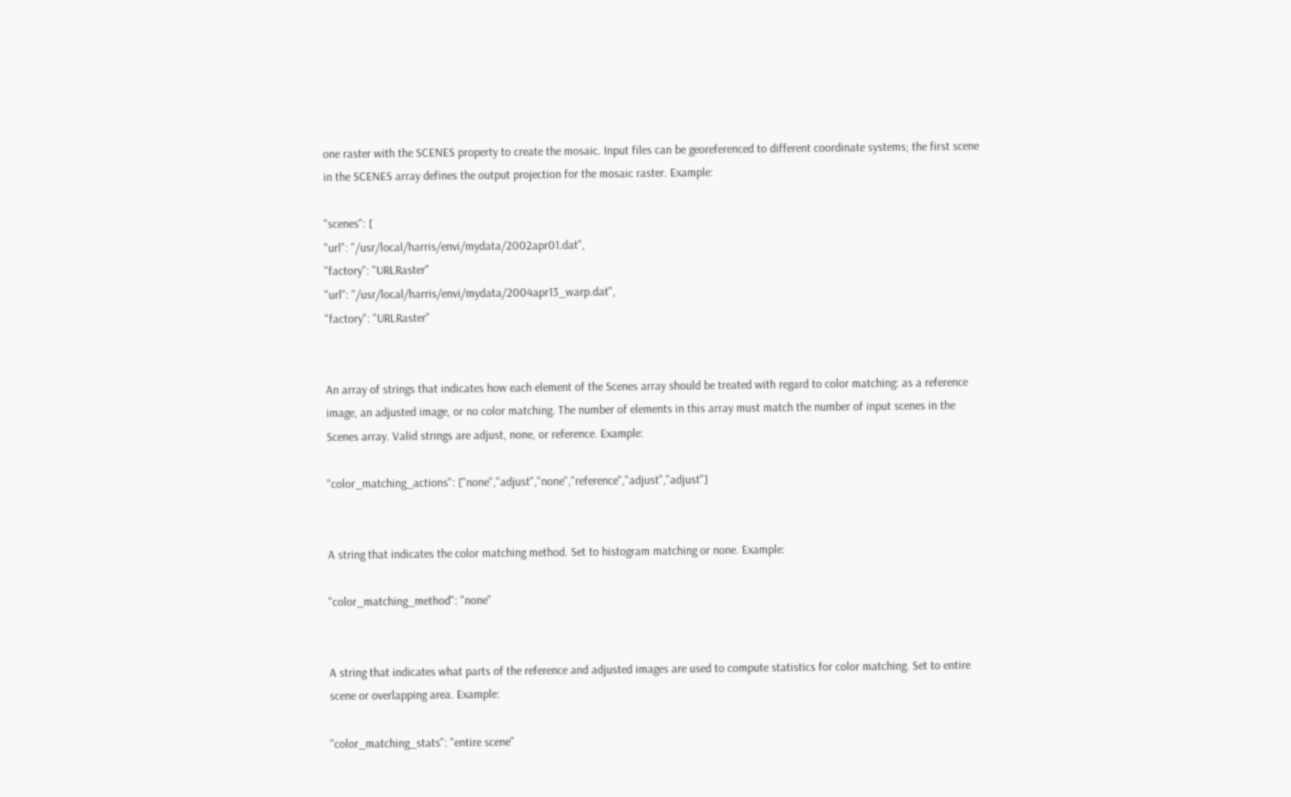one raster with the SCENES property to create the mosaic. Input files can be georeferenced to different coordinate systems; the first scene in the SCENES array defines the output projection for the mosaic raster. Example:

"scenes": [
"url": "/usr/local/harris/envi/mydata/2002apr01.dat",
"factory": "URLRaster"
"url": "/usr/local/harris/envi/mydata/2004apr13_warp.dat",
"factory": "URLRaster"


An array of strings that indicates how each element of the Scenes array should be treated with regard to color matching: as a reference image, an adjusted image, or no color matching. The number of elements in this array must match the number of input scenes in the Scenes array. Valid strings are adjust, none, or reference. Example:

"color_matching_actions": ["none","adjust","none","reference","adjust","adjust"]


A string that indicates the color matching method. Set to histogram matching or none. Example:

"color_matching_method": "none"


A string that indicates what parts of the reference and adjusted images are used to compute statistics for color matching. Set to entire scene or overlapping area. Example:

"color_matching_stats": "entire scene"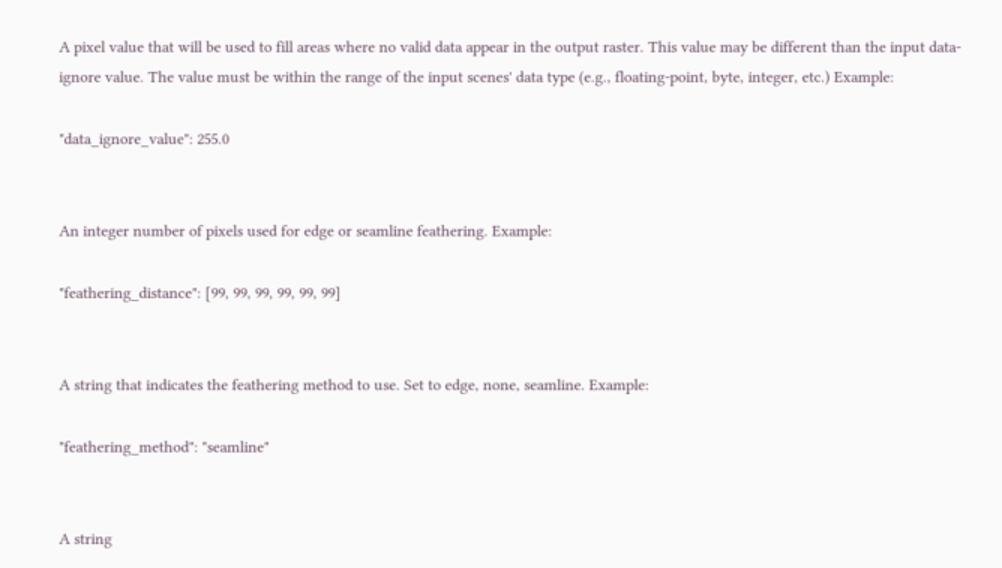A pixel value that will be used to fill areas where no valid data appear in the output raster. This value may be different than the input data-ignore value. The value must be within the range of the input scenes' data type (e.g., floating-point, byte, integer, etc.) Example:

"data_ignore_value": 255.0


An integer number of pixels used for edge or seamline feathering. Example:

"feathering_distance": [99, 99, 99, 99, 99, 99]


A string that indicates the feathering method to use. Set to edge, none, seamline. Example:

"feathering_method": "seamline"


A string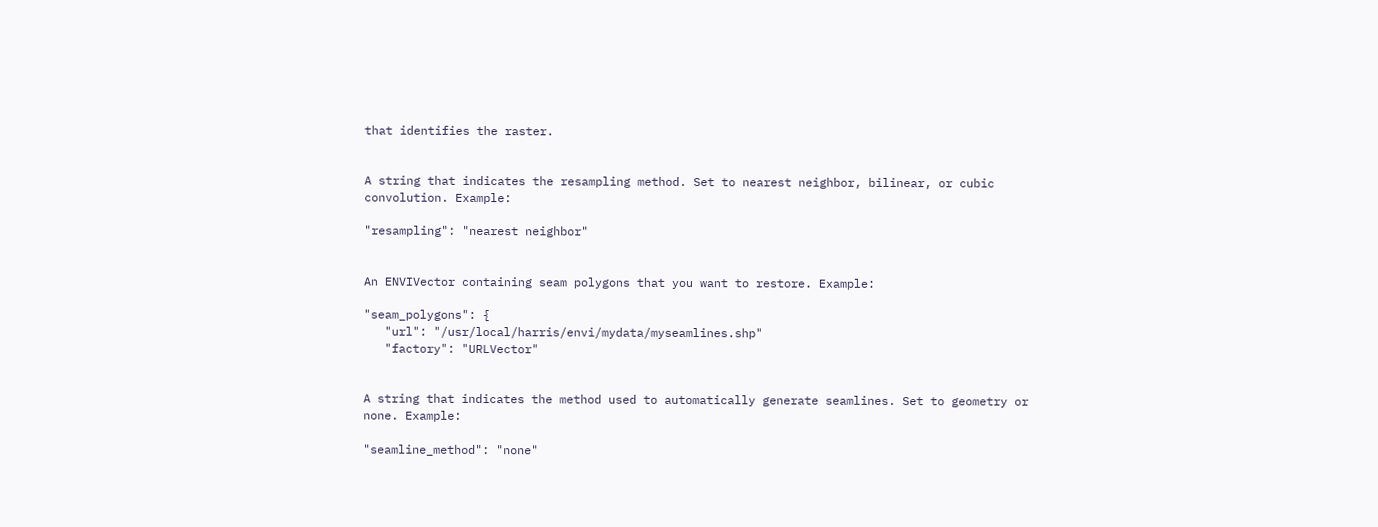that identifies the raster.


A string that indicates the resampling method. Set to nearest neighbor, bilinear, or cubic convolution. Example:

"resampling": "nearest neighbor"


An ENVIVector containing seam polygons that you want to restore. Example:

"seam_polygons": {
   "url": "/usr/local/harris/envi/mydata/myseamlines.shp"
   "factory": "URLVector"


A string that indicates the method used to automatically generate seamlines. Set to geometry or none. Example:

"seamline_method": "none"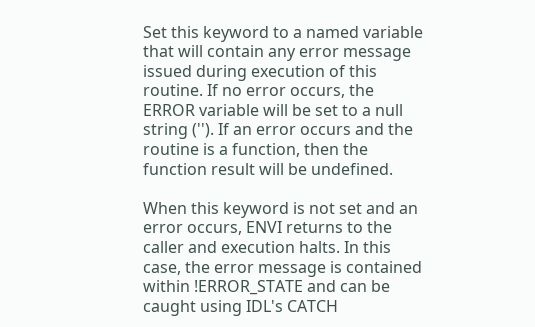Set this keyword to a named variable that will contain any error message issued during execution of this routine. If no error occurs, the ERROR variable will be set to a null string (''). If an error occurs and the routine is a function, then the function result will be undefined.

When this keyword is not set and an error occurs, ENVI returns to the caller and execution halts. In this case, the error message is contained within !ERROR_STATE and can be caught using IDL's CATCH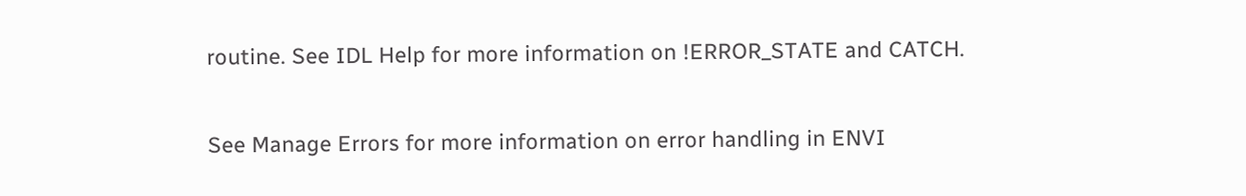routine. See IDL Help for more information on !ERROR_STATE and CATCH.

See Manage Errors for more information on error handling in ENVI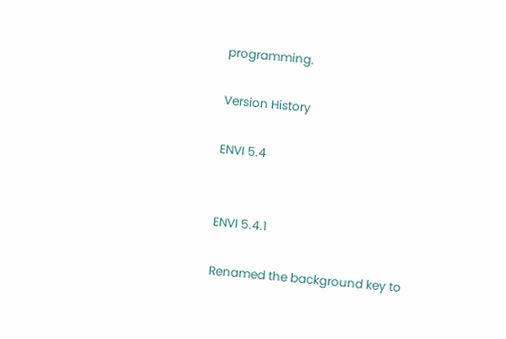programming.

Version History

ENVI 5.4


ENVI 5.4.1

Renamed the background key to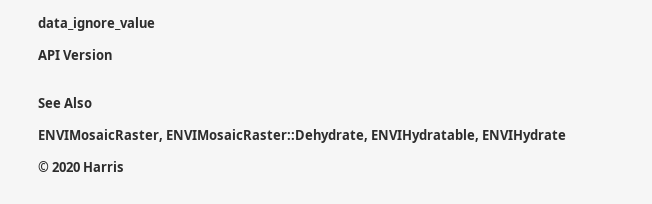data_ignore_value

API Version


See Also

ENVIMosaicRaster, ENVIMosaicRaster::Dehydrate, ENVIHydratable, ENVIHydrate

© 2020 Harris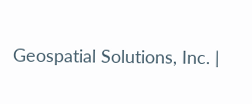Geospatial Solutions, Inc. |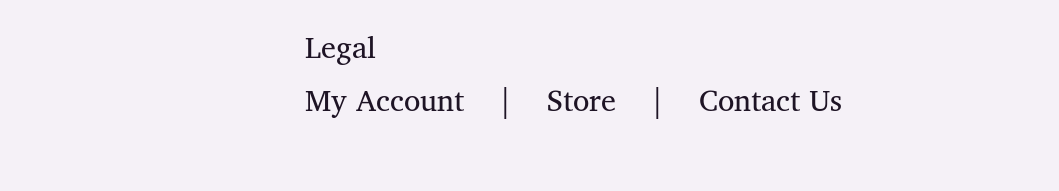Legal
My Account    |    Store    |    Contact Us